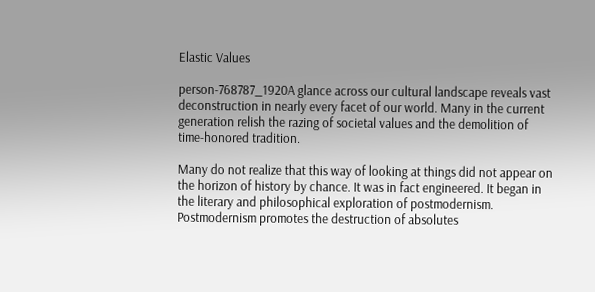Elastic Values

person-768787_1920A glance across our cultural landscape reveals vast deconstruction in nearly every facet of our world. Many in the current generation relish the razing of societal values and the demolition of time-honored tradition.

Many do not realize that this way of looking at things did not appear on the horizon of history by chance. It was in fact engineered. It began in the literary and philosophical exploration of postmodernism. Postmodernism promotes the destruction of absolutes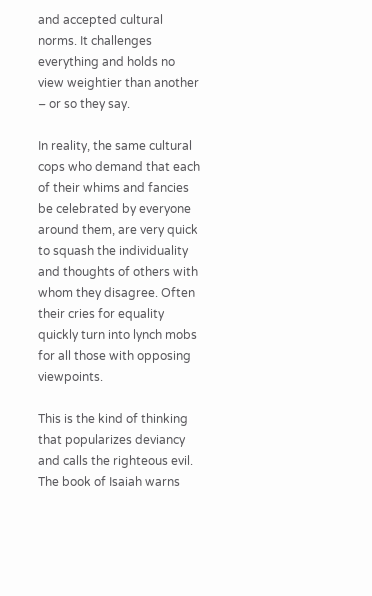and accepted cultural norms. It challenges everything and holds no view weightier than another – or so they say.

In reality, the same cultural cops who demand that each of their whims and fancies be celebrated by everyone around them, are very quick to squash the individuality and thoughts of others with whom they disagree. Often their cries for equality quickly turn into lynch mobs for all those with opposing viewpoints.

This is the kind of thinking that popularizes deviancy and calls the righteous evil. The book of Isaiah warns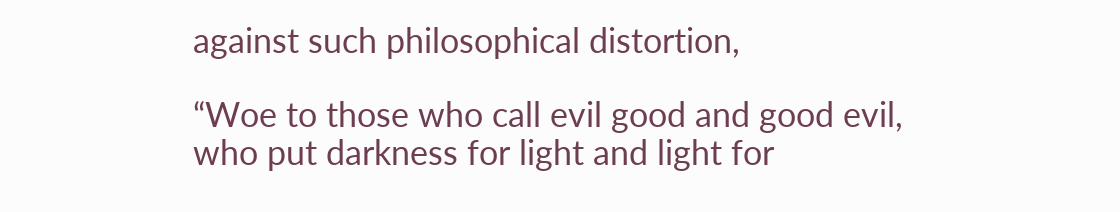against such philosophical distortion,

“Woe to those who call evil good and good evil, who put darkness for light and light for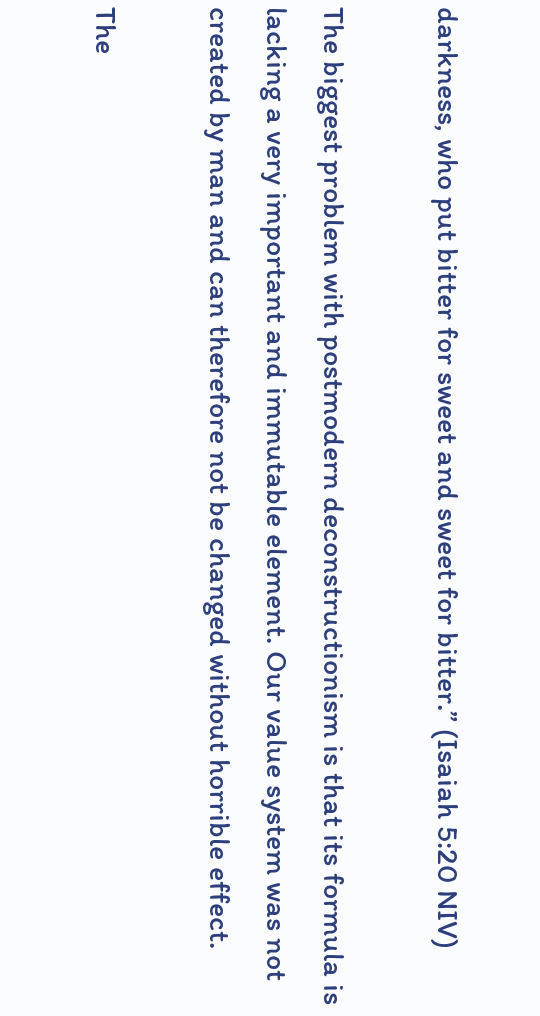darkness, who put bitter for sweet and sweet for bitter.” (Isaiah 5:20 NIV)

The biggest problem with postmodern deconstructionism is that its formula is lacking a very important and immutable element. Our value system was not created by man and can therefore not be changed without horrible effect.

The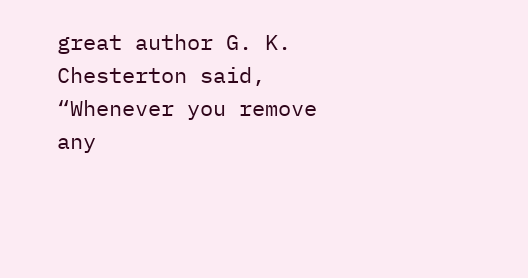great author G. K. Chesterton said, “Whenever you remove any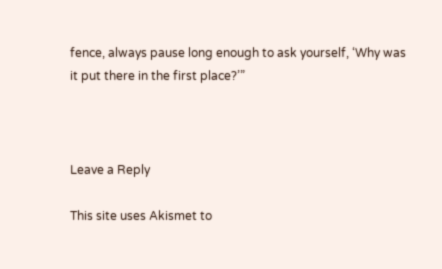fence, always pause long enough to ask yourself, ‘Why was it put there in the first place?’”



Leave a Reply

This site uses Akismet to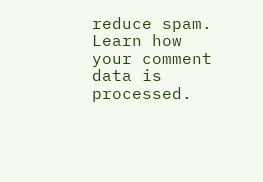reduce spam. Learn how your comment data is processed.